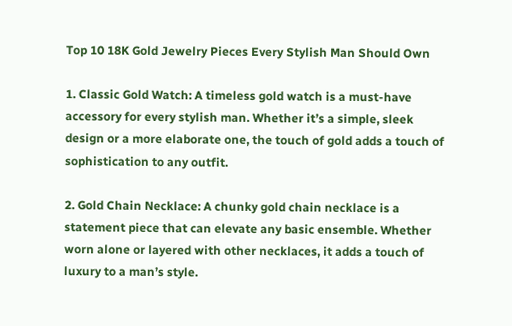Top 10 18K Gold Jewelry Pieces Every Stylish Man Should Own

1. Classic Gold Watch: A timeless gold watch is a must-have accessory for every stylish man. Whether it’s a simple, sleek design or a more elaborate one, the touch of gold adds a touch of sophistication to any outfit.

2. Gold Chain Necklace: A chunky gold chain necklace is a statement piece that can elevate any basic ensemble. Whether worn alone or layered with other necklaces, it adds a touch of luxury to a man’s style.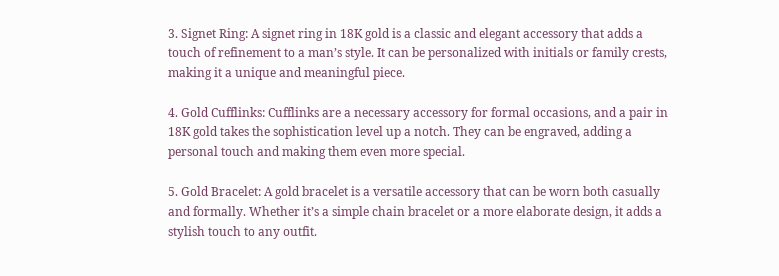3. Signet Ring: A signet ring in 18K gold is a classic and elegant accessory that adds a touch of refinement to a man’s style. It can be personalized with initials or family crests, making it a unique and meaningful piece.

4. Gold Cufflinks: Cufflinks are a necessary accessory for formal occasions, and a pair in 18K gold takes the sophistication level up a notch. They can be engraved, adding a personal touch and making them even more special.

5. Gold Bracelet: A gold bracelet is a versatile accessory that can be worn both casually and formally. Whether it’s a simple chain bracelet or a more elaborate design, it adds a stylish touch to any outfit.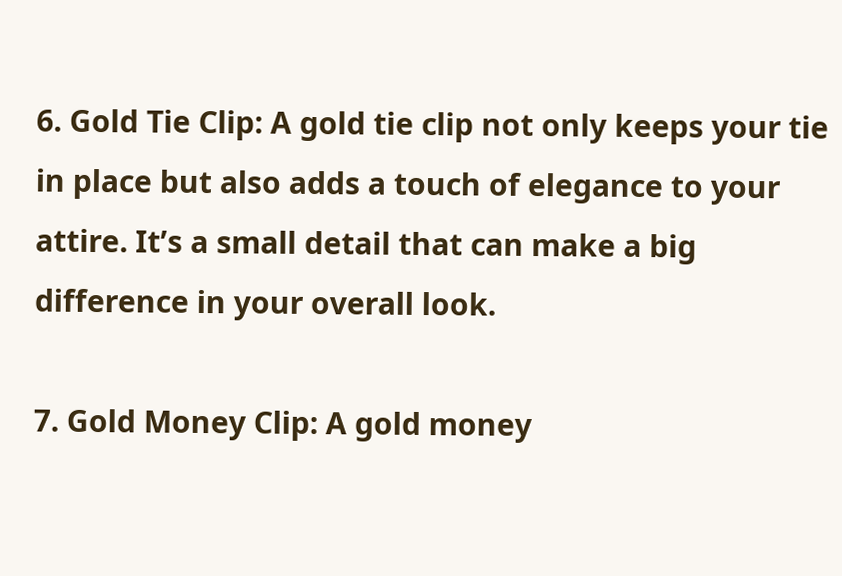6. Gold Tie Clip: A gold tie clip not only keeps your tie in place but also adds a touch of elegance to your attire. It’s a small detail that can make a big difference in your overall look.

7. Gold Money Clip: A gold money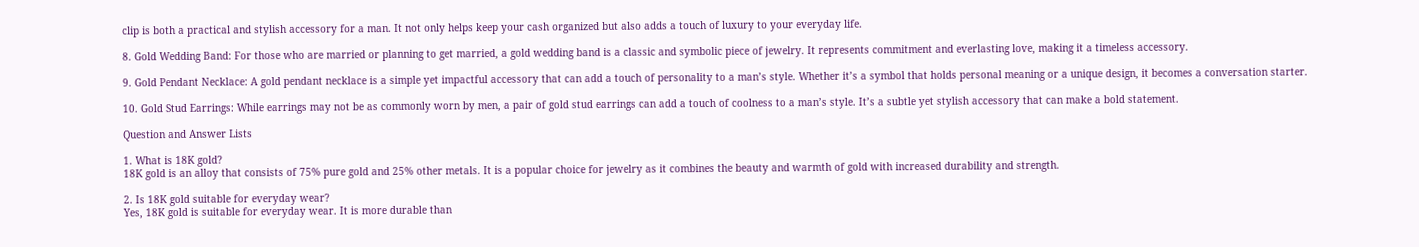clip is both a practical and stylish accessory for a man. It not only helps keep your cash organized but also adds a touch of luxury to your everyday life.

8. Gold Wedding Band: For those who are married or planning to get married, a gold wedding band is a classic and symbolic piece of jewelry. It represents commitment and everlasting love, making it a timeless accessory.

9. Gold Pendant Necklace: A gold pendant necklace is a simple yet impactful accessory that can add a touch of personality to a man’s style. Whether it’s a symbol that holds personal meaning or a unique design, it becomes a conversation starter.

10. Gold Stud Earrings: While earrings may not be as commonly worn by men, a pair of gold stud earrings can add a touch of coolness to a man’s style. It’s a subtle yet stylish accessory that can make a bold statement.

Question and Answer Lists

1. What is 18K gold?
18K gold is an alloy that consists of 75% pure gold and 25% other metals. It is a popular choice for jewelry as it combines the beauty and warmth of gold with increased durability and strength.

2. Is 18K gold suitable for everyday wear?
Yes, 18K gold is suitable for everyday wear. It is more durable than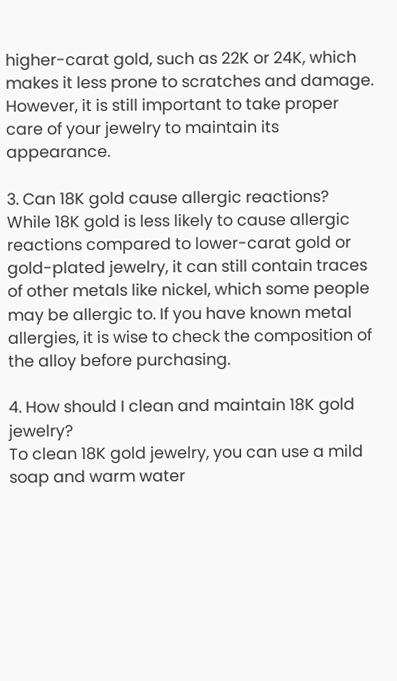higher-carat gold, such as 22K or 24K, which makes it less prone to scratches and damage. However, it is still important to take proper care of your jewelry to maintain its appearance.

3. Can 18K gold cause allergic reactions?
While 18K gold is less likely to cause allergic reactions compared to lower-carat gold or gold-plated jewelry, it can still contain traces of other metals like nickel, which some people may be allergic to. If you have known metal allergies, it is wise to check the composition of the alloy before purchasing.

4. How should I clean and maintain 18K gold jewelry?
To clean 18K gold jewelry, you can use a mild soap and warm water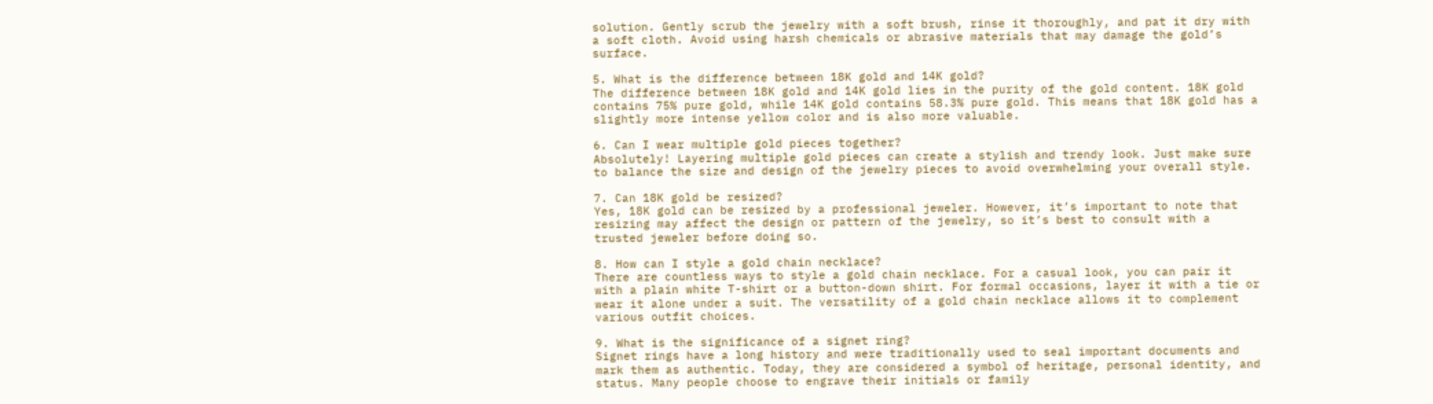solution. Gently scrub the jewelry with a soft brush, rinse it thoroughly, and pat it dry with a soft cloth. Avoid using harsh chemicals or abrasive materials that may damage the gold’s surface.

5. What is the difference between 18K gold and 14K gold?
The difference between 18K gold and 14K gold lies in the purity of the gold content. 18K gold contains 75% pure gold, while 14K gold contains 58.3% pure gold. This means that 18K gold has a slightly more intense yellow color and is also more valuable.

6. Can I wear multiple gold pieces together?
Absolutely! Layering multiple gold pieces can create a stylish and trendy look. Just make sure to balance the size and design of the jewelry pieces to avoid overwhelming your overall style.

7. Can 18K gold be resized?
Yes, 18K gold can be resized by a professional jeweler. However, it’s important to note that resizing may affect the design or pattern of the jewelry, so it’s best to consult with a trusted jeweler before doing so.

8. How can I style a gold chain necklace?
There are countless ways to style a gold chain necklace. For a casual look, you can pair it with a plain white T-shirt or a button-down shirt. For formal occasions, layer it with a tie or wear it alone under a suit. The versatility of a gold chain necklace allows it to complement various outfit choices.

9. What is the significance of a signet ring?
Signet rings have a long history and were traditionally used to seal important documents and mark them as authentic. Today, they are considered a symbol of heritage, personal identity, and status. Many people choose to engrave their initials or family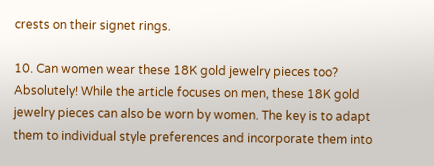crests on their signet rings.

10. Can women wear these 18K gold jewelry pieces too?
Absolutely! While the article focuses on men, these 18K gold jewelry pieces can also be worn by women. The key is to adapt them to individual style preferences and incorporate them into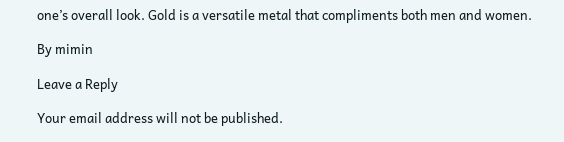one’s overall look. Gold is a versatile metal that compliments both men and women.

By mimin

Leave a Reply

Your email address will not be published.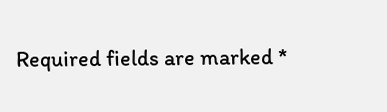Required fields are marked *